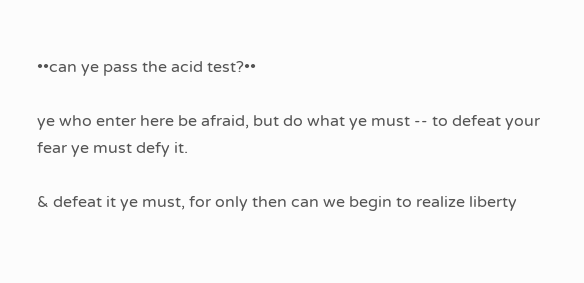••can ye pass the acid test?••

ye who enter here be afraid, but do what ye must -- to defeat your fear ye must defy it.

& defeat it ye must, for only then can we begin to realize liberty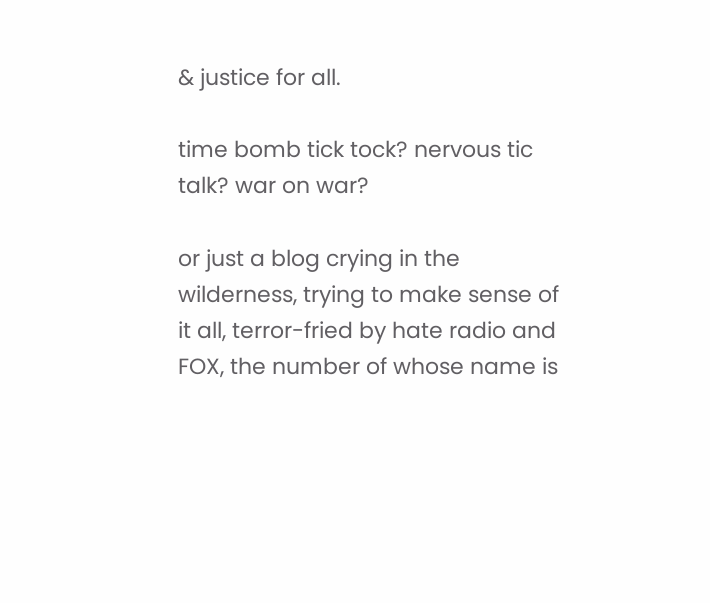& justice for all.

time bomb tick tock? nervous tic talk? war on war?

or just a blog crying in the wilderness, trying to make sense of it all, terror-fried by hate radio and FOX, the number of whose name is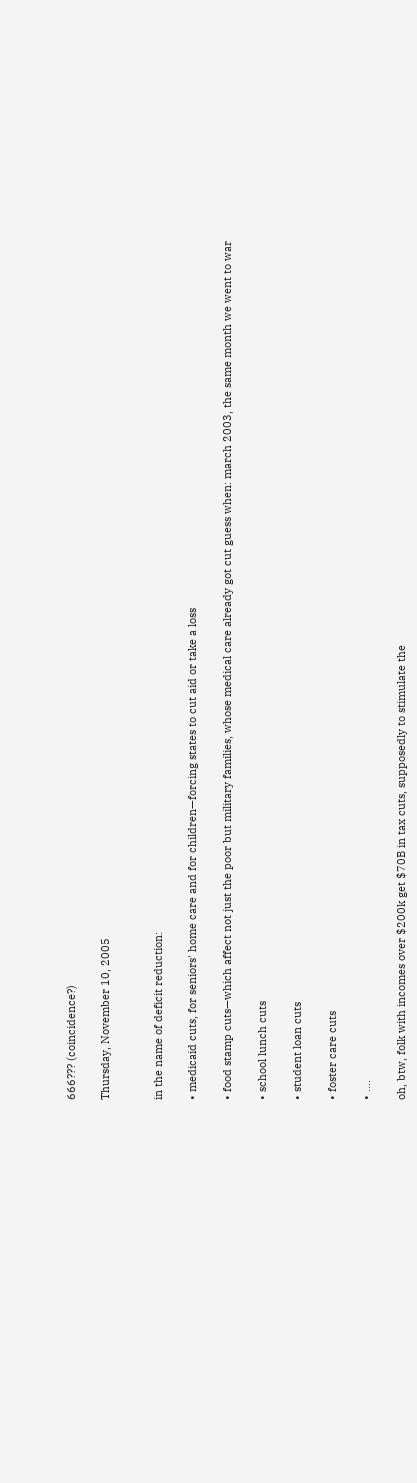666??? (coincidence?)

Thursday, November 10, 2005


in the name of deficit reduction:

• medicaid cuts, for seniors' home care and for children—forcing states to cut aid or take a loss

• food stamp cuts—which affect not just the poor but military families, whose medical care already got cut guess when: march 2003, the same month we went to war

• school lunch cuts

• student loan cuts

• foster care cuts

• ....

oh, btw, folk with incomes over $200k get $70B in tax cuts, supposedly to stimulate the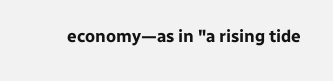economy—as in "a rising tide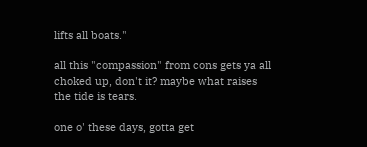lifts all boats."

all this "compassion" from cons gets ya all choked up, don't it? maybe what raises the tide is tears.

one o' these days, gotta get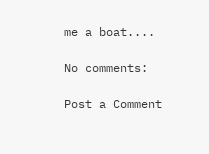me a boat....

No comments:

Post a Comment